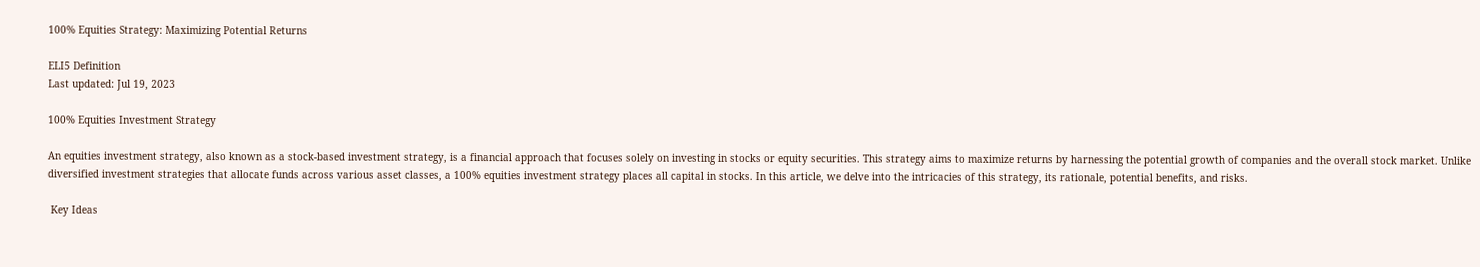100% Equities Strategy: Maximizing Potential Returns

ELI5 Definition
Last updated: Jul 19, 2023

100% Equities Investment Strategy

An equities investment strategy, also known as a stock-based investment strategy, is a financial approach that focuses solely on investing in stocks or equity securities. This strategy aims to maximize returns by harnessing the potential growth of companies and the overall stock market. Unlike diversified investment strategies that allocate funds across various asset classes, a 100% equities investment strategy places all capital in stocks. In this article, we delve into the intricacies of this strategy, its rationale, potential benefits, and risks.

 Key Ideas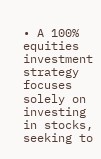• A 100% equities investment strategy focuses solely on investing in stocks, seeking to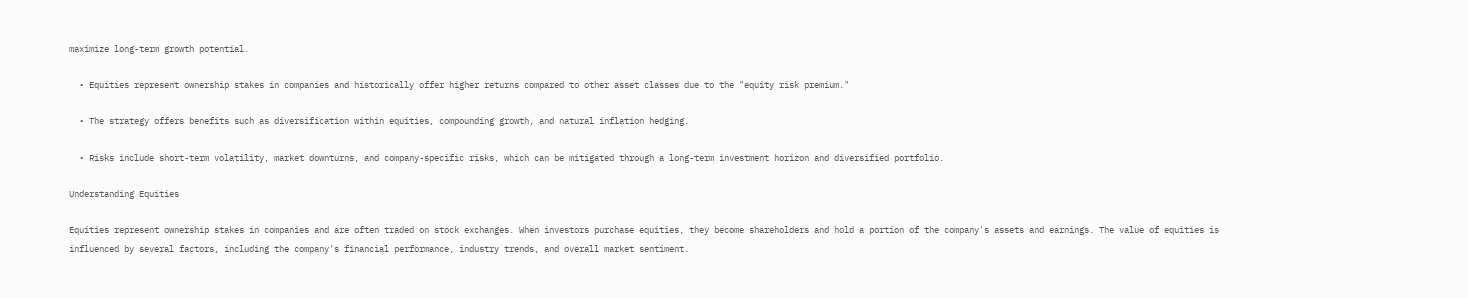maximize long-term growth potential.

  • Equities represent ownership stakes in companies and historically offer higher returns compared to other asset classes due to the "equity risk premium."

  • The strategy offers benefits such as diversification within equities, compounding growth, and natural inflation hedging.

  • Risks include short-term volatility, market downturns, and company-specific risks, which can be mitigated through a long-term investment horizon and diversified portfolio.

Understanding Equities

Equities represent ownership stakes in companies and are often traded on stock exchanges. When investors purchase equities, they become shareholders and hold a portion of the company's assets and earnings. The value of equities is influenced by several factors, including the company's financial performance, industry trends, and overall market sentiment.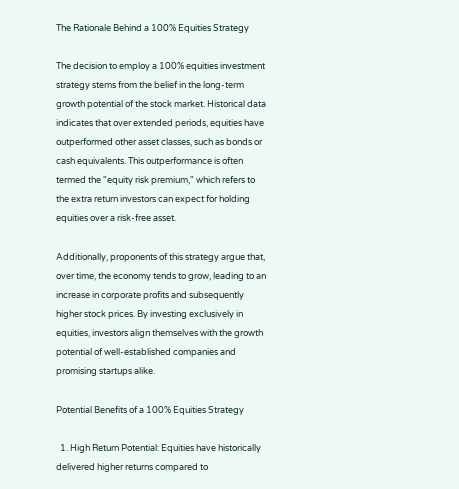The Rationale Behind a 100% Equities Strategy

The decision to employ a 100% equities investment strategy stems from the belief in the long-term growth potential of the stock market. Historical data indicates that over extended periods, equities have outperformed other asset classes, such as bonds or cash equivalents. This outperformance is often termed the "equity risk premium," which refers to the extra return investors can expect for holding equities over a risk-free asset.

Additionally, proponents of this strategy argue that, over time, the economy tends to grow, leading to an increase in corporate profits and subsequently higher stock prices. By investing exclusively in equities, investors align themselves with the growth potential of well-established companies and promising startups alike.

Potential Benefits of a 100% Equities Strategy

  1. High Return Potential: Equities have historically delivered higher returns compared to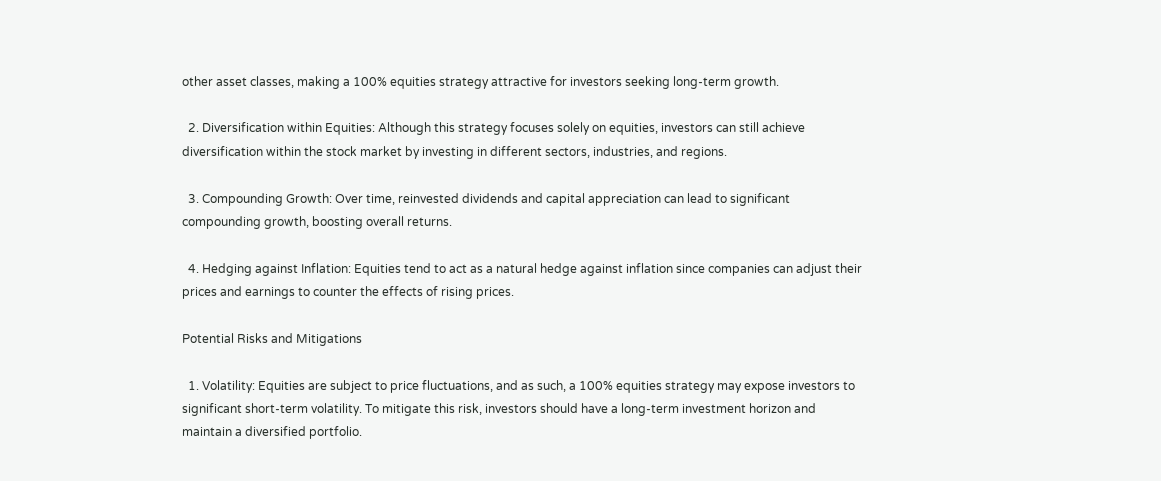other asset classes, making a 100% equities strategy attractive for investors seeking long-term growth.

  2. Diversification within Equities: Although this strategy focuses solely on equities, investors can still achieve diversification within the stock market by investing in different sectors, industries, and regions.

  3. Compounding Growth: Over time, reinvested dividends and capital appreciation can lead to significant compounding growth, boosting overall returns.

  4. Hedging against Inflation: Equities tend to act as a natural hedge against inflation since companies can adjust their prices and earnings to counter the effects of rising prices.

Potential Risks and Mitigations

  1. Volatility: Equities are subject to price fluctuations, and as such, a 100% equities strategy may expose investors to significant short-term volatility. To mitigate this risk, investors should have a long-term investment horizon and maintain a diversified portfolio.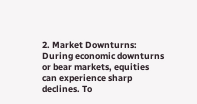2. Market Downturns: During economic downturns or bear markets, equities can experience sharp declines. To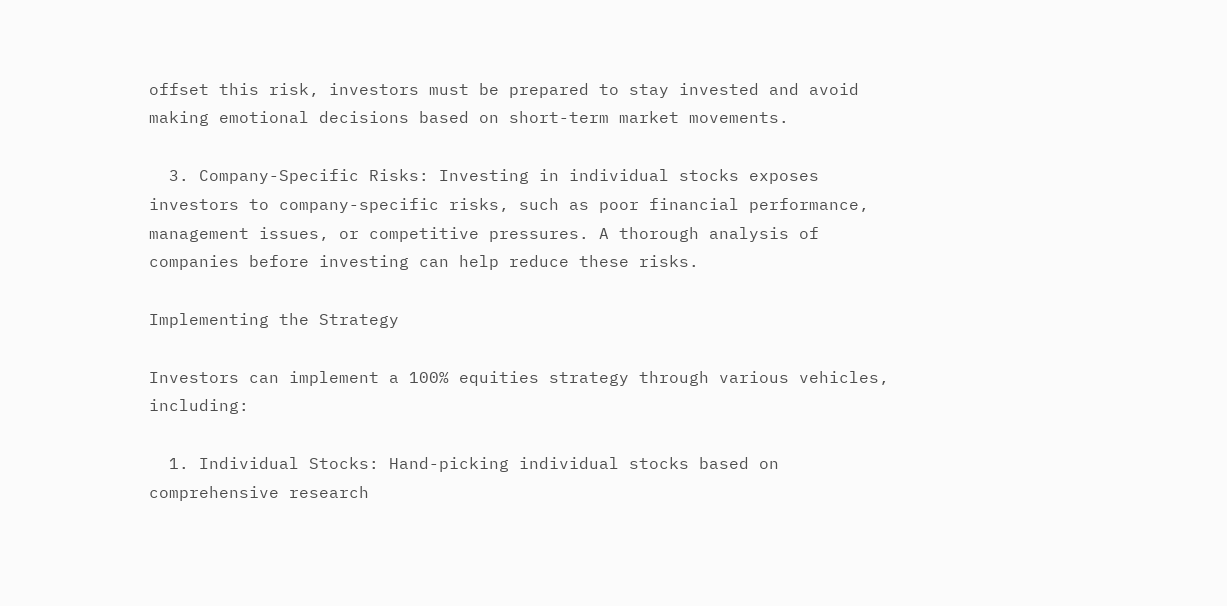offset this risk, investors must be prepared to stay invested and avoid making emotional decisions based on short-term market movements.

  3. Company-Specific Risks: Investing in individual stocks exposes investors to company-specific risks, such as poor financial performance, management issues, or competitive pressures. A thorough analysis of companies before investing can help reduce these risks.

Implementing the Strategy

Investors can implement a 100% equities strategy through various vehicles, including:

  1. Individual Stocks: Hand-picking individual stocks based on comprehensive research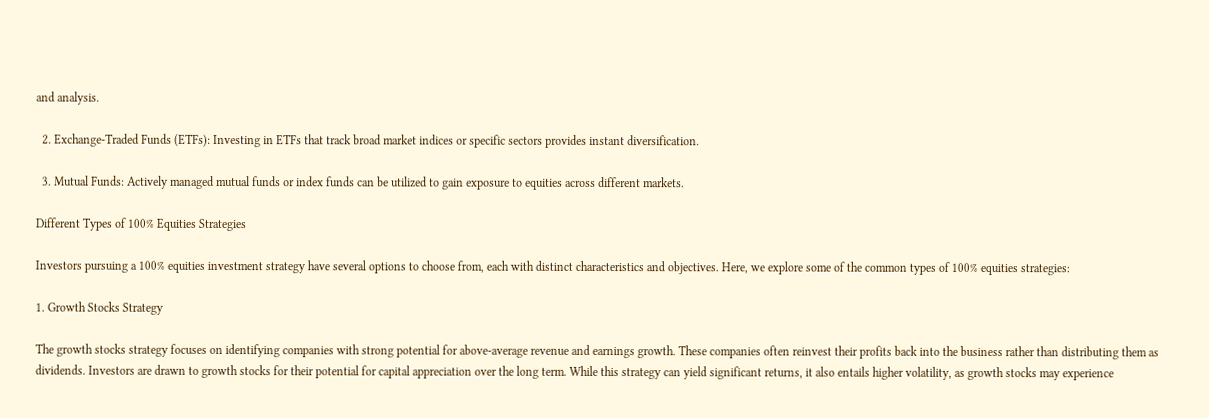and analysis.

  2. Exchange-Traded Funds (ETFs): Investing in ETFs that track broad market indices or specific sectors provides instant diversification.

  3. Mutual Funds: Actively managed mutual funds or index funds can be utilized to gain exposure to equities across different markets.

Different Types of 100% Equities Strategies

Investors pursuing a 100% equities investment strategy have several options to choose from, each with distinct characteristics and objectives. Here, we explore some of the common types of 100% equities strategies:

1. Growth Stocks Strategy

The growth stocks strategy focuses on identifying companies with strong potential for above-average revenue and earnings growth. These companies often reinvest their profits back into the business rather than distributing them as dividends. Investors are drawn to growth stocks for their potential for capital appreciation over the long term. While this strategy can yield significant returns, it also entails higher volatility, as growth stocks may experience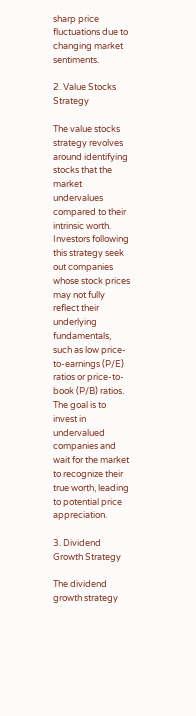sharp price fluctuations due to changing market sentiments.

2. Value Stocks Strategy

The value stocks strategy revolves around identifying stocks that the market undervalues compared to their intrinsic worth. Investors following this strategy seek out companies whose stock prices may not fully reflect their underlying fundamentals, such as low price-to-earnings (P/E) ratios or price-to-book (P/B) ratios. The goal is to invest in undervalued companies and wait for the market to recognize their true worth, leading to potential price appreciation.

3. Dividend Growth Strategy

The dividend growth strategy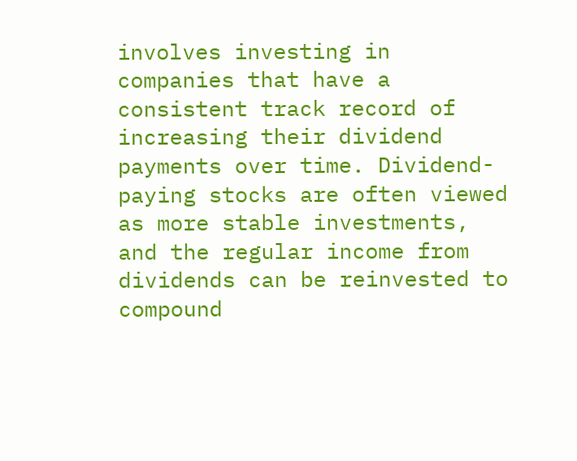involves investing in companies that have a consistent track record of increasing their dividend payments over time. Dividend-paying stocks are often viewed as more stable investments, and the regular income from dividends can be reinvested to compound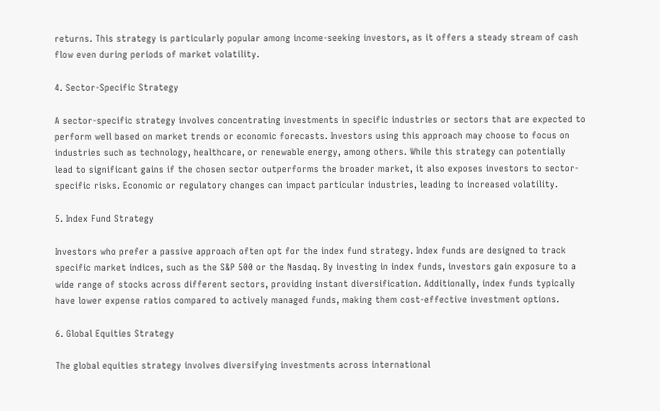returns. This strategy is particularly popular among income-seeking investors, as it offers a steady stream of cash flow even during periods of market volatility.

4. Sector-Specific Strategy

A sector-specific strategy involves concentrating investments in specific industries or sectors that are expected to perform well based on market trends or economic forecasts. Investors using this approach may choose to focus on industries such as technology, healthcare, or renewable energy, among others. While this strategy can potentially lead to significant gains if the chosen sector outperforms the broader market, it also exposes investors to sector-specific risks. Economic or regulatory changes can impact particular industries, leading to increased volatility.

5. Index Fund Strategy

Investors who prefer a passive approach often opt for the index fund strategy. Index funds are designed to track specific market indices, such as the S&P 500 or the Nasdaq. By investing in index funds, investors gain exposure to a wide range of stocks across different sectors, providing instant diversification. Additionally, index funds typically have lower expense ratios compared to actively managed funds, making them cost-effective investment options.

6. Global Equities Strategy

The global equities strategy involves diversifying investments across international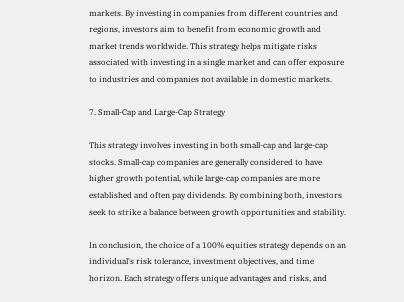markets. By investing in companies from different countries and regions, investors aim to benefit from economic growth and market trends worldwide. This strategy helps mitigate risks associated with investing in a single market and can offer exposure to industries and companies not available in domestic markets.

7. Small-Cap and Large-Cap Strategy

This strategy involves investing in both small-cap and large-cap stocks. Small-cap companies are generally considered to have higher growth potential, while large-cap companies are more established and often pay dividends. By combining both, investors seek to strike a balance between growth opportunities and stability.

In conclusion, the choice of a 100% equities strategy depends on an individual's risk tolerance, investment objectives, and time horizon. Each strategy offers unique advantages and risks, and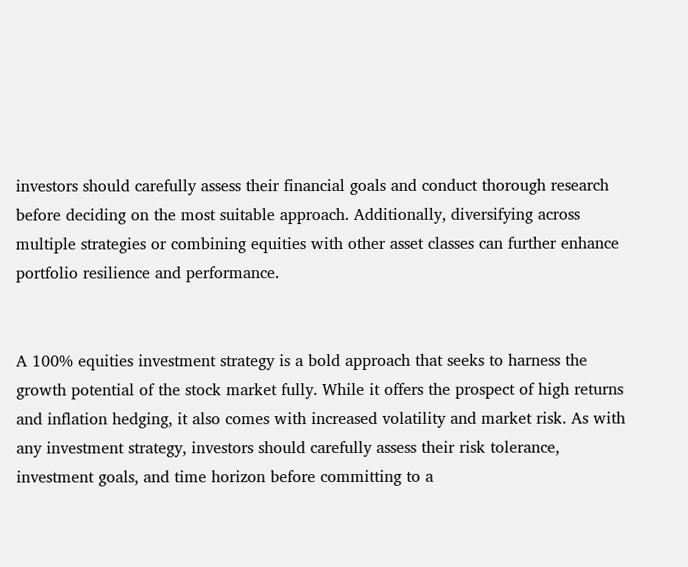investors should carefully assess their financial goals and conduct thorough research before deciding on the most suitable approach. Additionally, diversifying across multiple strategies or combining equities with other asset classes can further enhance portfolio resilience and performance.


A 100% equities investment strategy is a bold approach that seeks to harness the growth potential of the stock market fully. While it offers the prospect of high returns and inflation hedging, it also comes with increased volatility and market risk. As with any investment strategy, investors should carefully assess their risk tolerance, investment goals, and time horizon before committing to a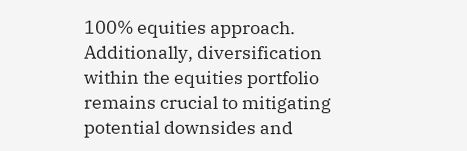100% equities approach. Additionally, diversification within the equities portfolio remains crucial to mitigating potential downsides and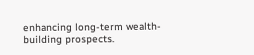enhancing long-term wealth-building prospects.